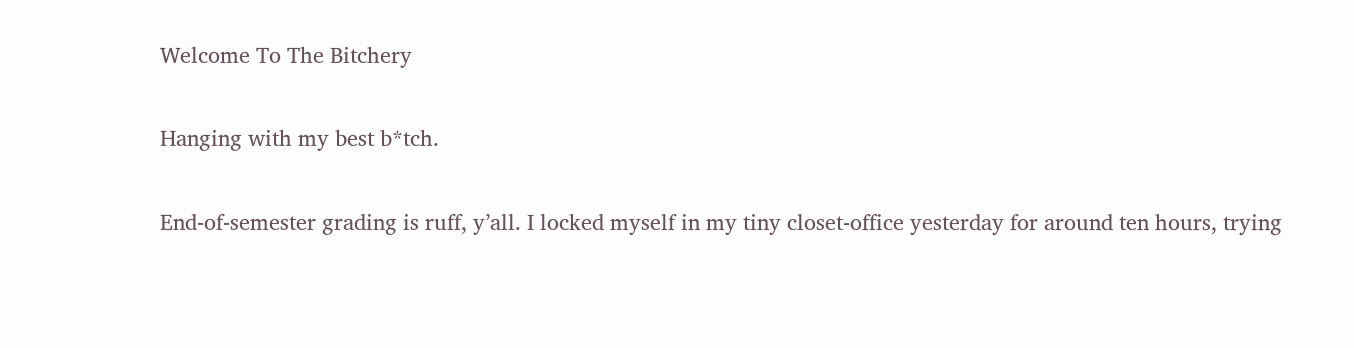Welcome To The Bitchery

Hanging with my best b*tch.

End-of-semester grading is ruff, y’all. I locked myself in my tiny closet-office yesterday for around ten hours, trying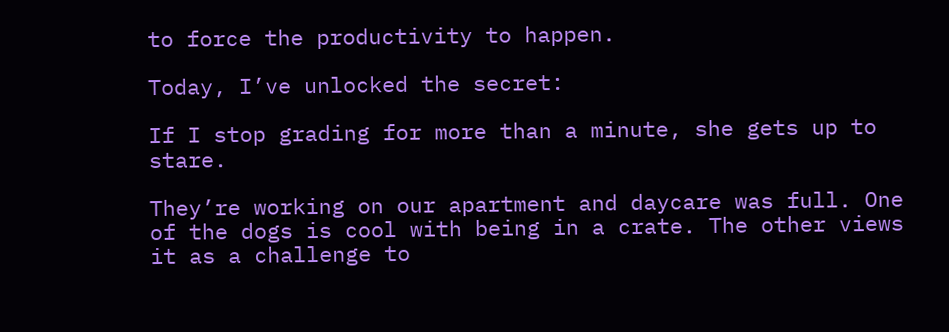to force the productivity to happen.

Today, I’ve unlocked the secret:

If I stop grading for more than a minute, she gets up to stare.

They’re working on our apartment and daycare was full. One of the dogs is cool with being in a crate. The other views it as a challenge to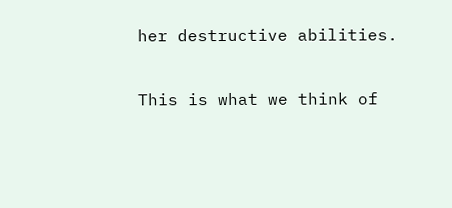her destructive abilities.

This is what we think of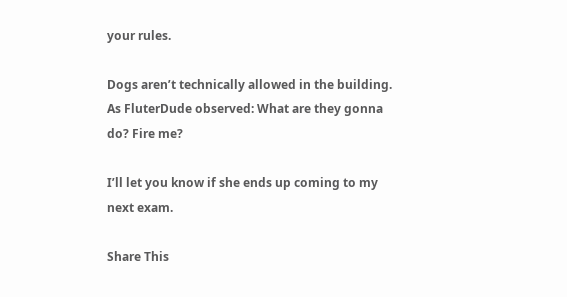your rules.

Dogs aren’t technically allowed in the building. As FluterDude observed: What are they gonna do? Fire me?

I’ll let you know if she ends up coming to my next exam.

Share This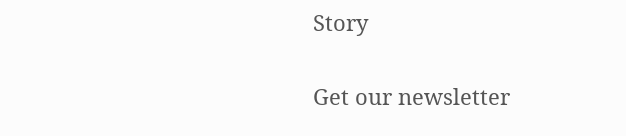Story

Get our newsletter